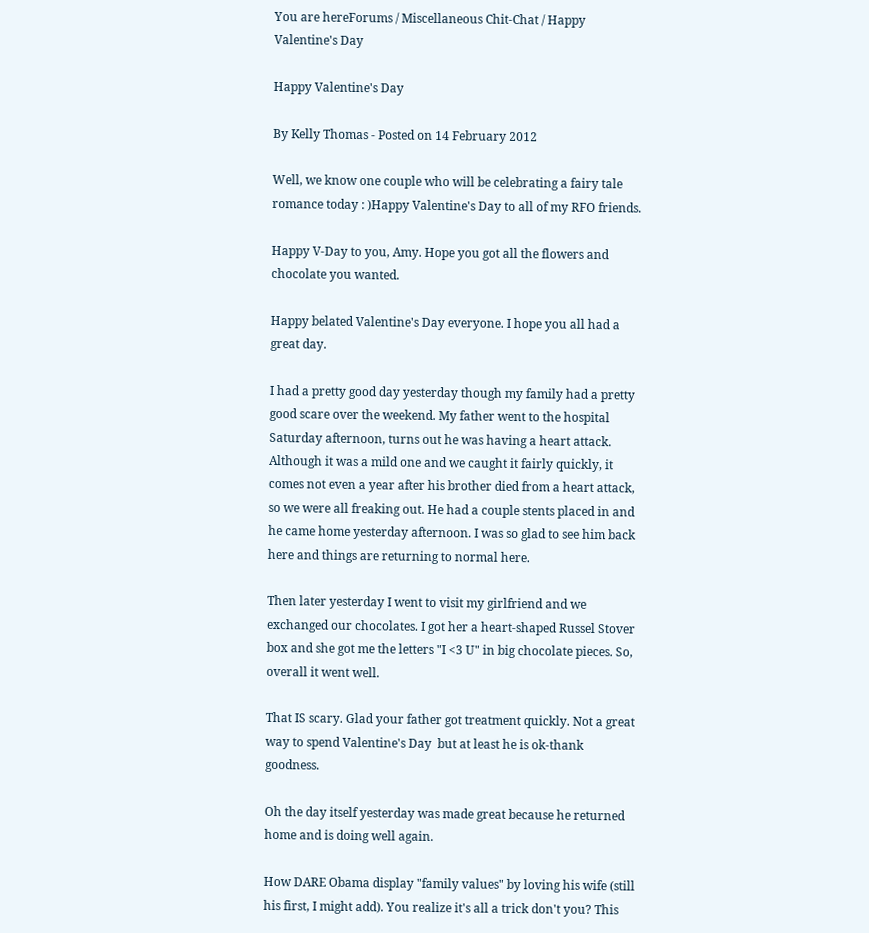You are hereForums / Miscellaneous Chit-Chat / Happy Valentine's Day

Happy Valentine's Day

By Kelly Thomas - Posted on 14 February 2012

Well, we know one couple who will be celebrating a fairy tale romance today : )Happy Valentine's Day to all of my RFO friends.

Happy V-Day to you, Amy. Hope you got all the flowers and chocolate you wanted.

Happy belated Valentine's Day everyone. I hope you all had a great day.

I had a pretty good day yesterday though my family had a pretty good scare over the weekend. My father went to the hospital Saturday afternoon, turns out he was having a heart attack. Although it was a mild one and we caught it fairly quickly, it comes not even a year after his brother died from a heart attack, so we were all freaking out. He had a couple stents placed in and he came home yesterday afternoon. I was so glad to see him back here and things are returning to normal here.

Then later yesterday I went to visit my girlfriend and we exchanged our chocolates. I got her a heart-shaped Russel Stover box and she got me the letters "I <3 U" in big chocolate pieces. So, overall it went well.

That IS scary. Glad your father got treatment quickly. Not a great way to spend Valentine's Day  but at least he is ok-thank goodness.

Oh the day itself yesterday was made great because he returned home and is doing well again.

How DARE Obama display "family values" by loving his wife (still his first, I might add). You realize it's all a trick don't you? This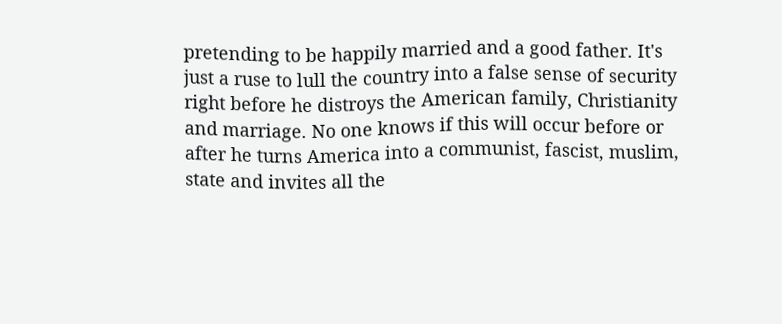pretending to be happily married and a good father. It's just a ruse to lull the country into a false sense of security right before he distroys the American family, Christianity and marriage. No one knows if this will occur before or after he turns America into a communist, fascist, muslim, state and invites all the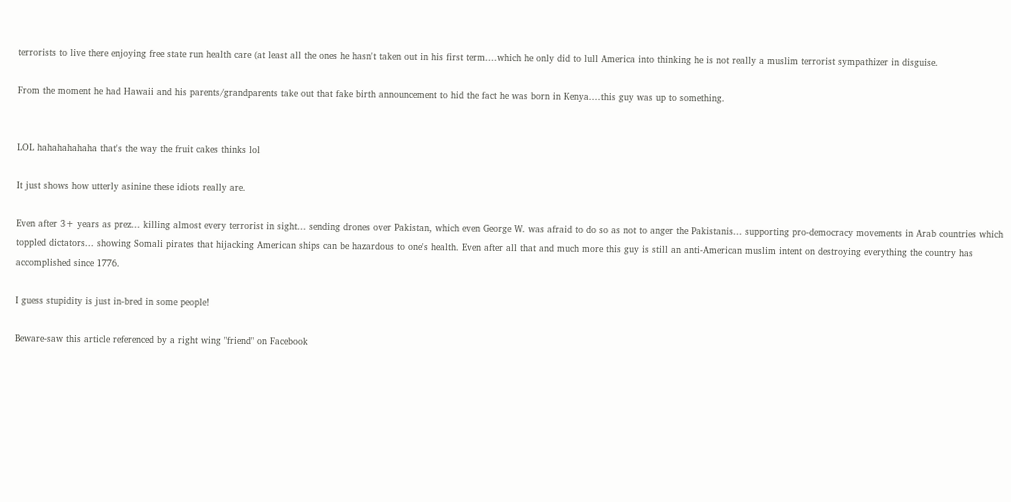terrorists to live there enjoying free state run health care (at least all the ones he hasn't taken out in his first term....which he only did to lull America into thinking he is not really a muslim terrorist sympathizer in disguise.

From the moment he had Hawaii and his parents/grandparents take out that fake birth announcement to hid the fact he was born in Kenya....this guy was up to something.


LOL hahahahahaha that's the way the fruit cakes thinks lol

It just shows how utterly asinine these idiots really are.

Even after 3+ years as prez... killing almost every terrorist in sight... sending drones over Pakistan, which even George W. was afraid to do so as not to anger the Pakistanis... supporting pro-democracy movements in Arab countries which toppled dictators... showing Somali pirates that hijacking American ships can be hazardous to one's health. Even after all that and much more this guy is still an anti-American muslim intent on destroying everything the country has accomplished since 1776.

I guess stupidity is just in-bred in some people!

Beware-saw this article referenced by a right wing "friend" on Facebook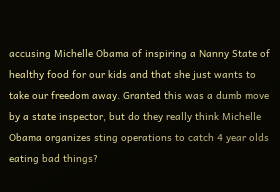accusing Michelle Obama of inspiring a Nanny State of healthy food for our kids and that she just wants to take our freedom away. Granted this was a dumb move by a state inspector, but do they really think Michelle Obama organizes sting operations to catch 4 year olds eating bad things?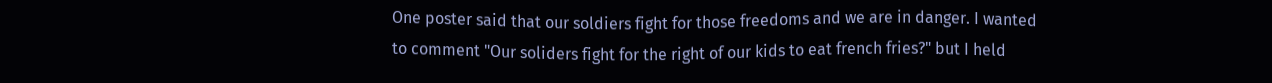One poster said that our soldiers fight for those freedoms and we are in danger. I wanted to comment "Our soliders fight for the right of our kids to eat french fries?" but I held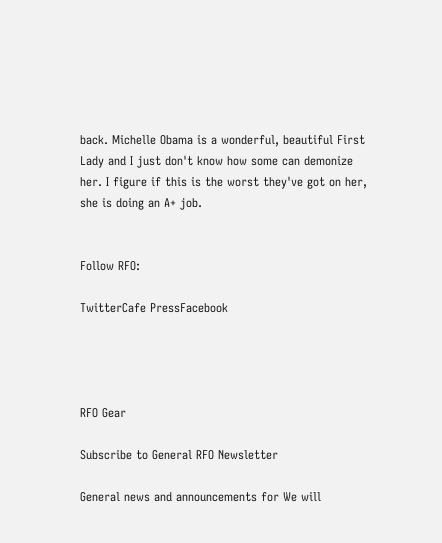back. Michelle Obama is a wonderful, beautiful First Lady and I just don't know how some can demonize her. I figure if this is the worst they've got on her, she is doing an A+ job.


Follow RFO:

TwitterCafe PressFacebook




RFO Gear

Subscribe to General RFO Newsletter

General news and announcements for We will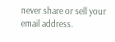never share or sell your email address.